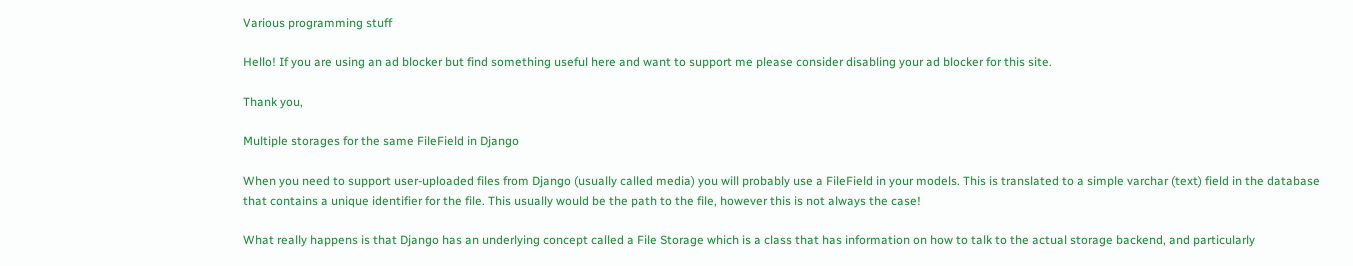Various programming stuff

Hello! If you are using an ad blocker but find something useful here and want to support me please consider disabling your ad blocker for this site.

Thank you,

Multiple storages for the same FileField in Django

When you need to support user-uploaded files from Django (usually called media) you will probably use a FileField in your models. This is translated to a simple varchar (text) field in the database that contains a unique identifier for the file. This usually would be the path to the file, however this is not always the case!

What really happens is that Django has an underlying concept called a File Storage which is a class that has information on how to talk to the actual storage backend, and particularly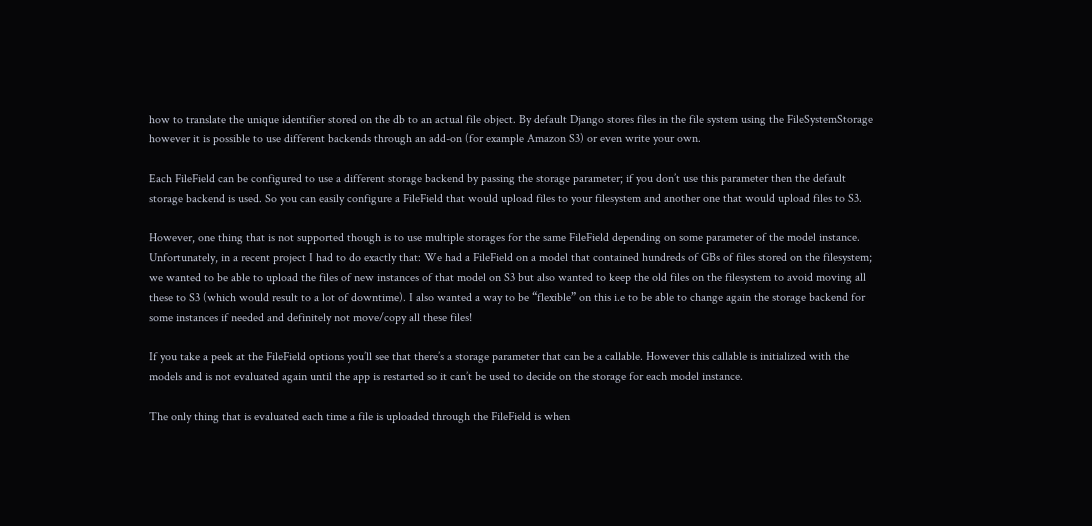how to translate the unique identifier stored on the db to an actual file object. By default Django stores files in the file system using the FileSystemStorage however it is possible to use different backends through an add-on (for example Amazon S3) or even write your own.

Each FileField can be configured to use a different storage backend by passing the storage parameter; if you don’t use this parameter then the default storage backend is used. So you can easily configure a FileField that would upload files to your filesystem and another one that would upload files to S3.

However, one thing that is not supported though is to use multiple storages for the same FileField depending on some parameter of the model instance. Unfortunately, in a recent project I had to do exactly that: We had a FileField on a model that contained hundreds of GBs of files stored on the filesystem; we wanted to be able to upload the files of new instances of that model on S3 but also wanted to keep the old files on the filesystem to avoid moving all these to S3 (which would result to a lot of downtime). I also wanted a way to be “flexible” on this i.e to be able to change again the storage backend for some instances if needed and definitely not move/copy all these files!

If you take a peek at the FileField options you’ll see that there’s a storage parameter that can be a callable. However this callable is initialized with the models and is not evaluated again until the app is restarted so it can’t be used to decide on the storage for each model instance.

The only thing that is evaluated each time a file is uploaded through the FileField is when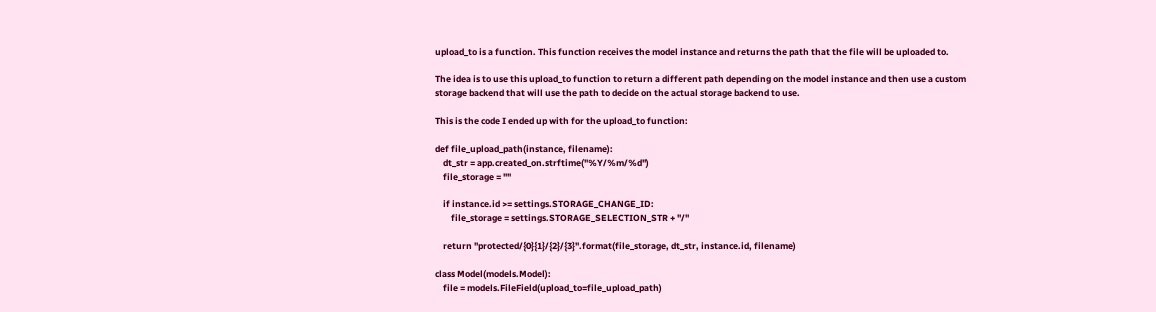upload_to is a function. This function receives the model instance and returns the path that the file will be uploaded to.

The idea is to use this upload_to function to return a different path depending on the model instance and then use a custom storage backend that will use the path to decide on the actual storage backend to use.

This is the code I ended up with for the upload_to function:

def file_upload_path(instance, filename):
    dt_str = app.created_on.strftime("%Y/%m/%d")
    file_storage = ""

    if instance.id >= settings.STORAGE_CHANGE_ID:
        file_storage = settings.STORAGE_SELECTION_STR + "/"

    return "protected/{0}{1}/{2}/{3}".format(file_storage, dt_str, instance.id, filename)

class Model(models.Model):
    file = models.FileField(upload_to=file_upload_path)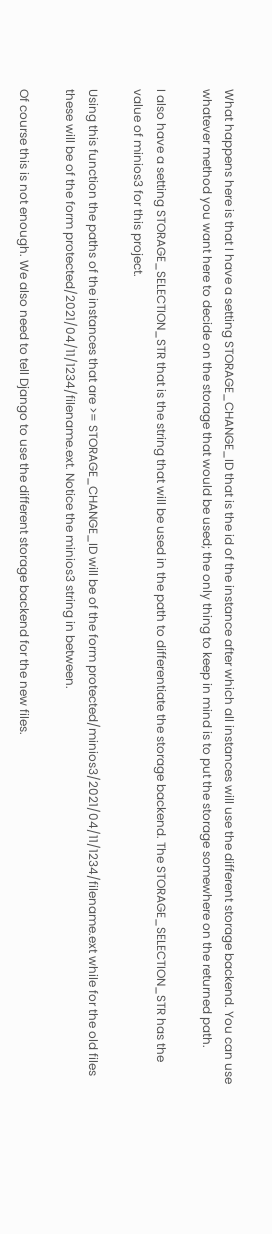What happens here is that I have a setting STORAGE_CHANGE_ID that is the id of the instance after which all instances will use the different storage backend. You can use whatever method you want here to decide on the storage that would be used; the only thing to keep in mind is to put the storage somewhere on the returned path.

I also have a setting STORAGE_SELECTION_STR that is the string that will be used in the path to differentiate the storage backend. The STORAGE_SELECTION_STR has the value of minios3 for this project.

Using this function the paths of the instances that are >= STORAGE_CHANGE_ID will be of the form protected/minios3/2021/04/11/1234/filename.ext while for the old files these will be of the form protected/2021/04/11/1234/filename.ext. Notice the minios3 string in between.

Of course this is not enough. We also need to tell Django to use the different storage backend for the new files.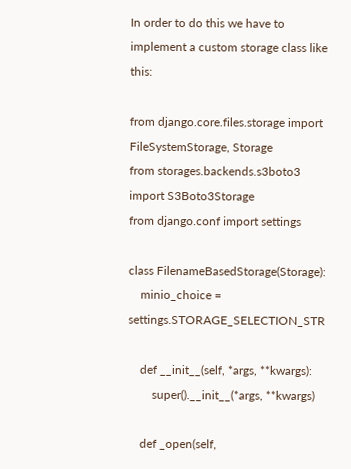In order to do this we have to implement a custom storage class like this:

from django.core.files.storage import FileSystemStorage, Storage
from storages.backends.s3boto3 import S3Boto3Storage
from django.conf import settings

class FilenameBasedStorage(Storage):
    minio_choice = settings.STORAGE_SELECTION_STR

    def __init__(self, *args, **kwargs):
        super().__init__(*args, **kwargs)

    def _open(self,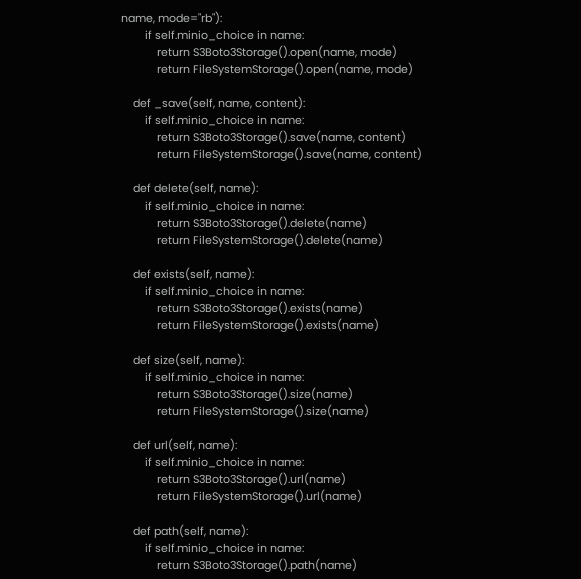name, mode="rb"):
        if self.minio_choice in name:
            return S3Boto3Storage().open(name, mode)
            return FileSystemStorage().open(name, mode)

    def _save(self, name, content):
        if self.minio_choice in name:
            return S3Boto3Storage().save(name, content)
            return FileSystemStorage().save(name, content)

    def delete(self, name):
        if self.minio_choice in name:
            return S3Boto3Storage().delete(name)
            return FileSystemStorage().delete(name)

    def exists(self, name):
        if self.minio_choice in name:
            return S3Boto3Storage().exists(name)
            return FileSystemStorage().exists(name)

    def size(self, name):
        if self.minio_choice in name:
            return S3Boto3Storage().size(name)
            return FileSystemStorage().size(name)

    def url(self, name):
        if self.minio_choice in name:
            return S3Boto3Storage().url(name)
            return FileSystemStorage().url(name)

    def path(self, name):
        if self.minio_choice in name:
            return S3Boto3Storage().path(name)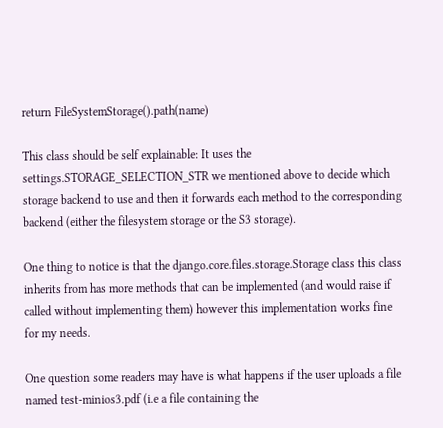return FileSystemStorage().path(name)

This class should be self explainable: It uses the settings.STORAGE_SELECTION_STR we mentioned above to decide which storage backend to use and then it forwards each method to the corresponding backend (either the filesystem storage or the S3 storage).

One thing to notice is that the django.core.files.storage.Storage class this class inherits from has more methods that can be implemented (and would raise if called without implementing them) however this implementation works fine for my needs.

One question some readers may have is what happens if the user uploads a file named test-minios3.pdf (i.e a file containing the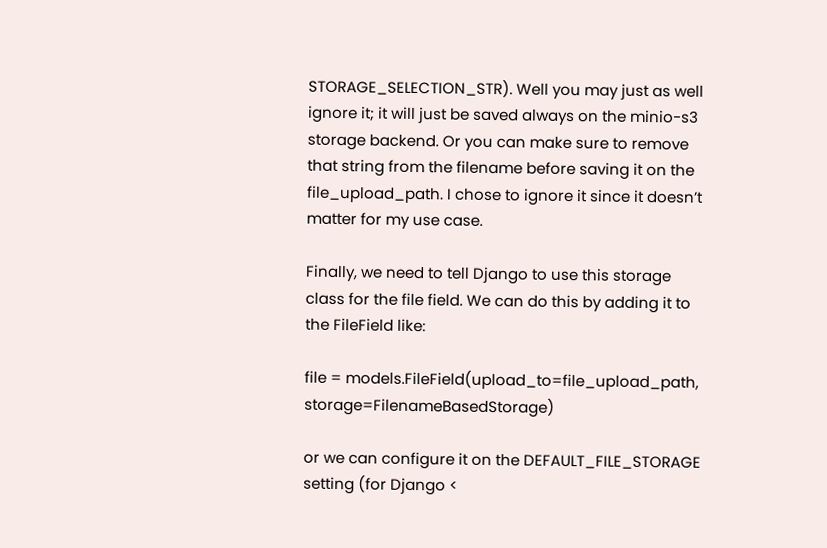STORAGE_SELECTION_STR). Well you may just as well ignore it; it will just be saved always on the minio-s3 storage backend. Or you can make sure to remove that string from the filename before saving it on the file_upload_path. I chose to ignore it since it doesn’t matter for my use case.

Finally, we need to tell Django to use this storage class for the file field. We can do this by adding it to the FileField like:

file = models.FileField(upload_to=file_upload_path, storage=FilenameBasedStorage)

or we can configure it on the DEFAULT_FILE_STORAGE setting (for Django <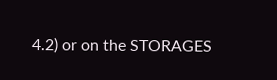4.2) or on the STORAGES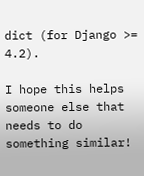dict (for Django >= 4.2).

I hope this helps someone else that needs to do something similar!